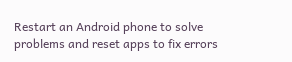Restart an Android phone to solve problems and reset apps to fix errors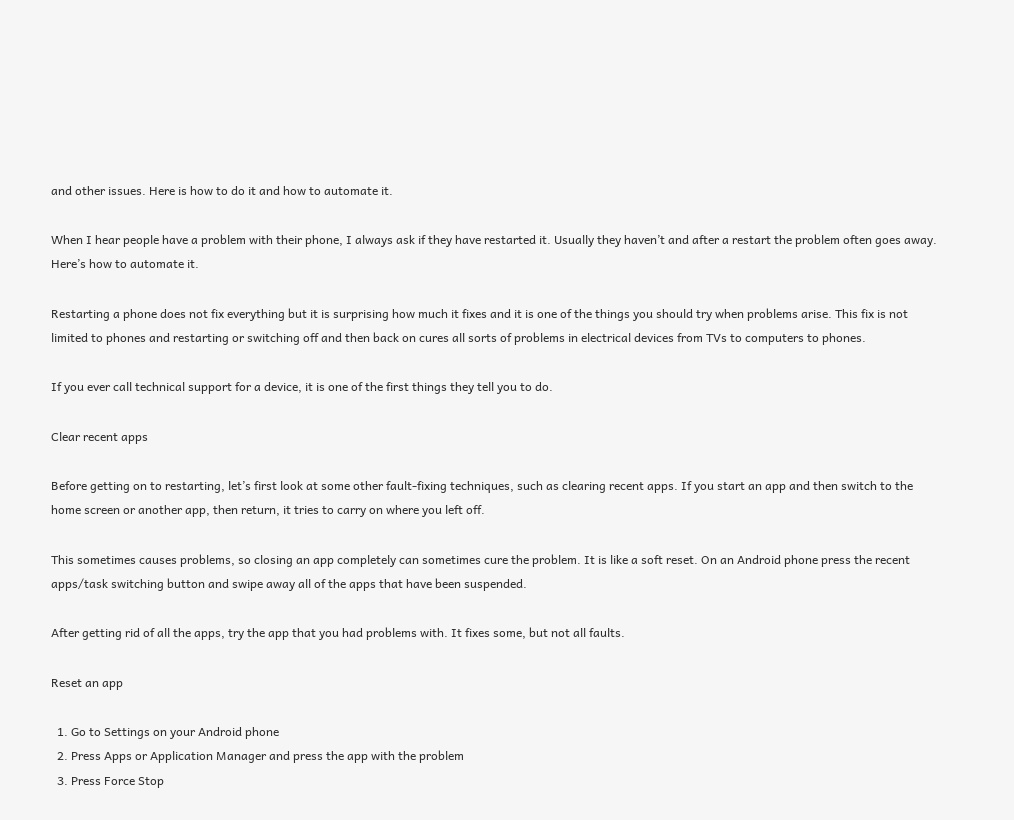and other issues. Here is how to do it and how to automate it.

When I hear people have a problem with their phone, I always ask if they have restarted it. Usually they haven’t and after a restart the problem often goes away. Here’s how to automate it.

Restarting a phone does not fix everything but it is surprising how much it fixes and it is one of the things you should try when problems arise. This fix is not limited to phones and restarting or switching off and then back on cures all sorts of problems in electrical devices from TVs to computers to phones.

If you ever call technical support for a device, it is one of the first things they tell you to do.

Clear recent apps

Before getting on to restarting, let’s first look at some other fault-fixing techniques, such as clearing recent apps. If you start an app and then switch to the home screen or another app, then return, it tries to carry on where you left off.

This sometimes causes problems, so closing an app completely can sometimes cure the problem. It is like a soft reset. On an Android phone press the recent apps/task switching button and swipe away all of the apps that have been suspended.

After getting rid of all the apps, try the app that you had problems with. It fixes some, but not all faults.

Reset an app

  1. Go to Settings on your Android phone
  2. Press Apps or Application Manager and press the app with the problem
  3. Press Force Stop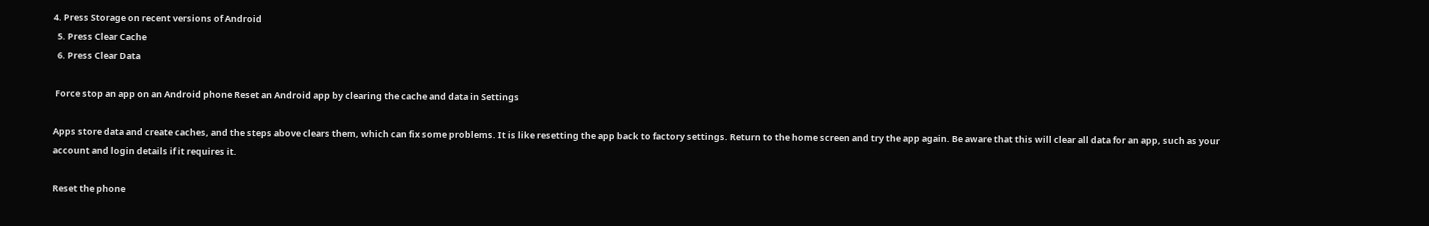4. Press Storage on recent versions of Android
  5. Press Clear Cache
  6. Press Clear Data

 Force stop an app on an Android phone Reset an Android app by clearing the cache and data in Settings

Apps store data and create caches, and the steps above clears them, which can fix some problems. It is like resetting the app back to factory settings. Return to the home screen and try the app again. Be aware that this will clear all data for an app, such as your account and login details if it requires it.

Reset the phone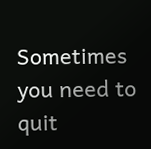Sometimes you need to quit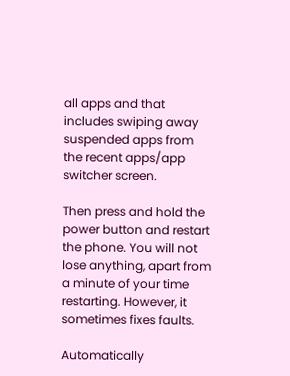all apps and that includes swiping away suspended apps from the recent apps/app switcher screen.

Then press and hold the power button and restart the phone. You will not lose anything, apart from a minute of your time restarting. However, it sometimes fixes faults.

Automatically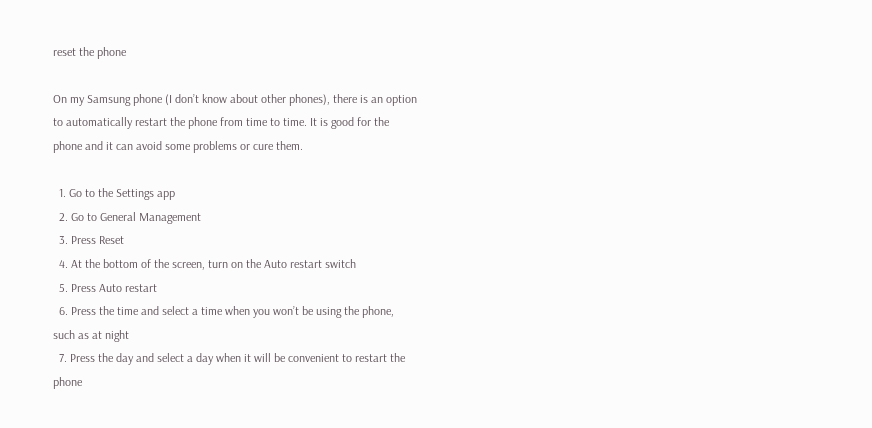reset the phone

On my Samsung phone (I don’t know about other phones), there is an option to automatically restart the phone from time to time. It is good for the phone and it can avoid some problems or cure them.

  1. Go to the Settings app
  2. Go to General Management
  3. Press Reset
  4. At the bottom of the screen, turn on the Auto restart switch
  5. Press Auto restart
  6. Press the time and select a time when you won’t be using the phone, such as at night
  7. Press the day and select a day when it will be convenient to restart the phone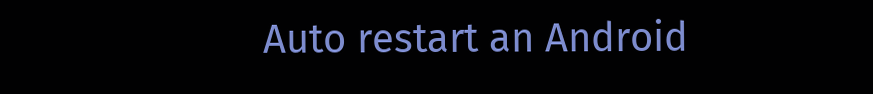Auto restart an Android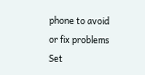phone to avoid or fix problems Set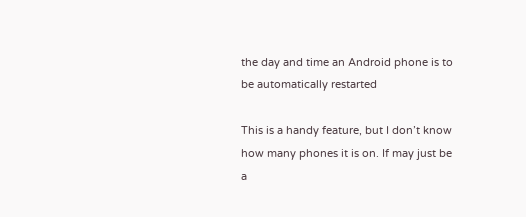the day and time an Android phone is to be automatically restarted

This is a handy feature, but I don’t know how many phones it is on. If may just be a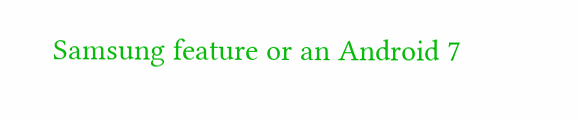Samsung feature or an Android 7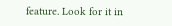feature. Look for it in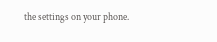the settings on your phone.